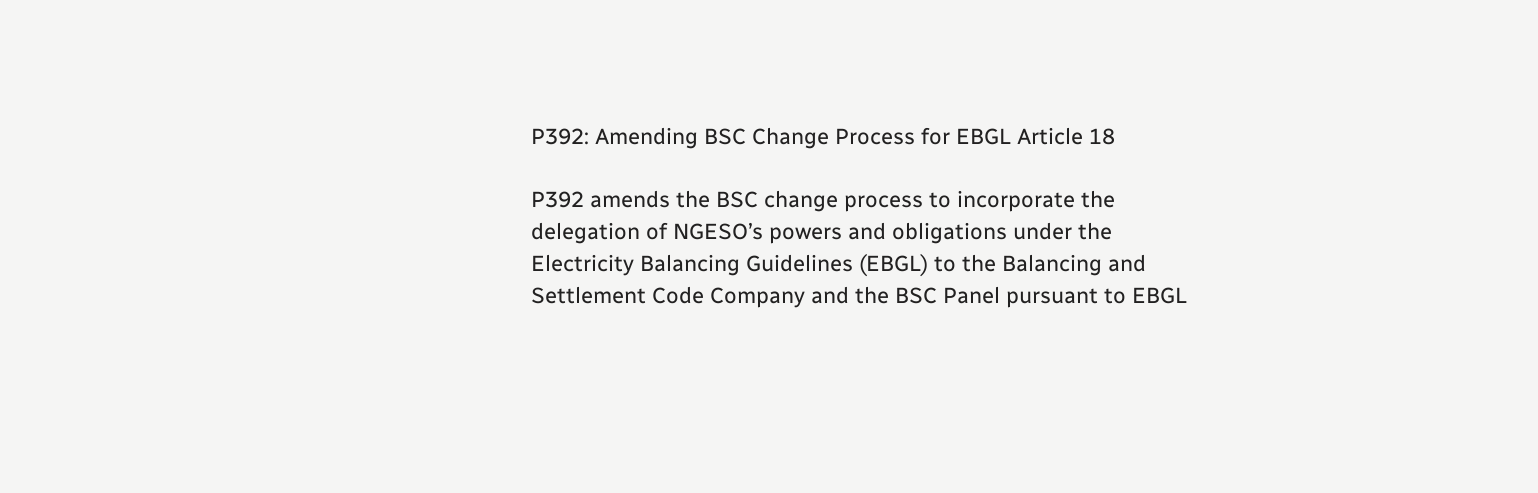P392: Amending BSC Change Process for EBGL Article 18

P392 amends the BSC change process to incorporate the delegation of NGESO’s powers and obligations under the Electricity Balancing Guidelines (EBGL) to the Balancing and Settlement Code Company and the BSC Panel pursuant to EBGL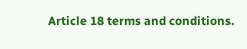Article 18 terms and conditions.